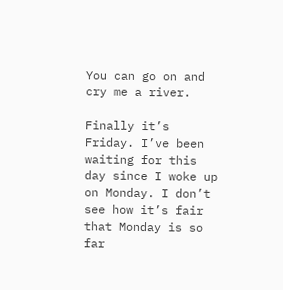You can go on and cry me a river.

Finally it’s Friday. I’ve been waiting for this day since I woke up on Monday. I don’t see how it’s fair that Monday is so far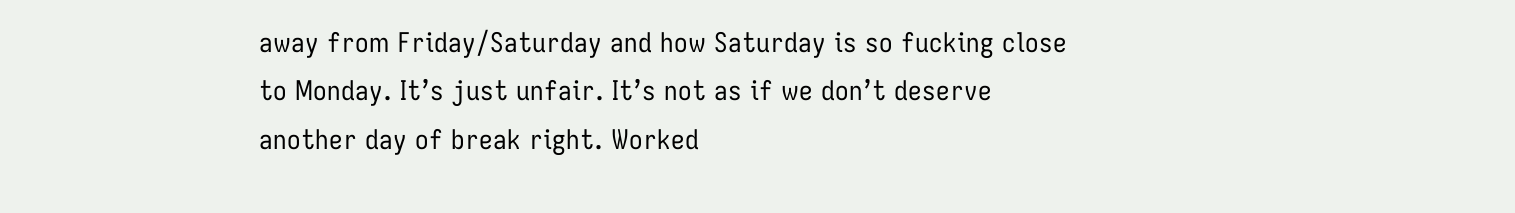away from Friday/Saturday and how Saturday is so fucking close to Monday. It’s just unfair. It’s not as if we don’t deserve another day of break right. Worked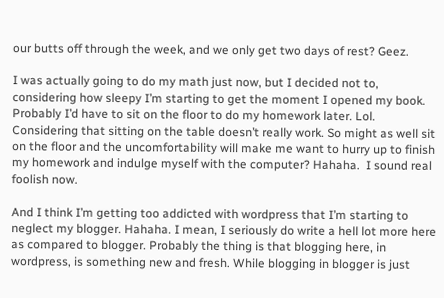our butts off through the week, and we only get two days of rest? Geez.

I was actually going to do my math just now, but I decided not to, considering how sleepy I’m starting to get the moment I opened my book. Probably I’d have to sit on the floor to do my homework later. Lol. Considering that sitting on the table doesn’t really work. So might as well sit on the floor and the uncomfortability will make me want to hurry up to finish my homework and indulge myself with the computer? Hahaha.  I sound real foolish now.

And I think I’m getting too addicted with wordpress that I’m starting to neglect my blogger. Hahaha. I mean, I seriously do write a hell lot more here as compared to blogger. Probably the thing is that blogging here, in wordpress, is something new and fresh. While blogging in blogger is just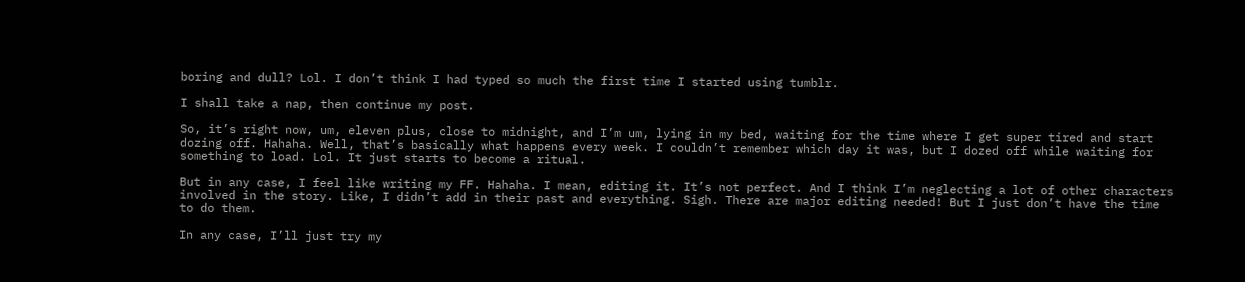boring and dull? Lol. I don’t think I had typed so much the first time I started using tumblr.

I shall take a nap, then continue my post.

So, it’s right now, um, eleven plus, close to midnight, and I’m um, lying in my bed, waiting for the time where I get super tired and start dozing off. Hahaha. Well, that’s basically what happens every week. I couldn’t remember which day it was, but I dozed off while waiting for something to load. Lol. It just starts to become a ritual.

But in any case, I feel like writing my FF. Hahaha. I mean, editing it. It’s not perfect. And I think I’m neglecting a lot of other characters involved in the story. Like, I didn’t add in their past and everything. Sigh. There are major editing needed! But I just don’t have the time to do them.

In any case, I’ll just try my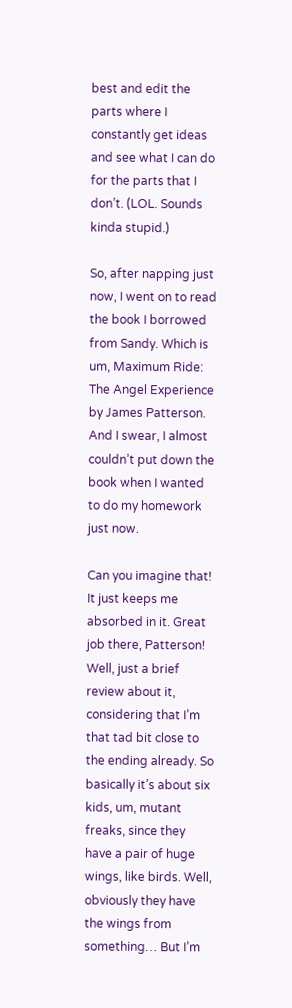best and edit the parts where I constantly get ideas and see what I can do for the parts that I don’t. (LOL. Sounds kinda stupid.)

So, after napping just now, I went on to read the book I borrowed from Sandy. Which is um, Maximum Ride: The Angel Experience by James Patterson. And I swear, I almost couldn’t put down the book when I wanted to do my homework just now.

Can you imagine that! It just keeps me absorbed in it. Great job there, Patterson! Well, just a brief review about it, considering that I’m that tad bit close to the ending already. So basically it’s about six kids, um, mutant freaks, since they have a pair of huge wings, like birds. Well, obviously they have the wings from something… But I’m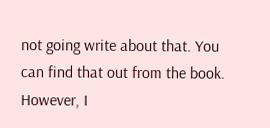not going write about that. You can find that out from the book. However, I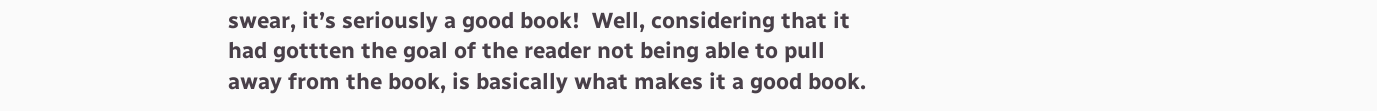swear, it’s seriously a good book!  Well, considering that it had gottten the goal of the reader not being able to pull away from the book, is basically what makes it a good book.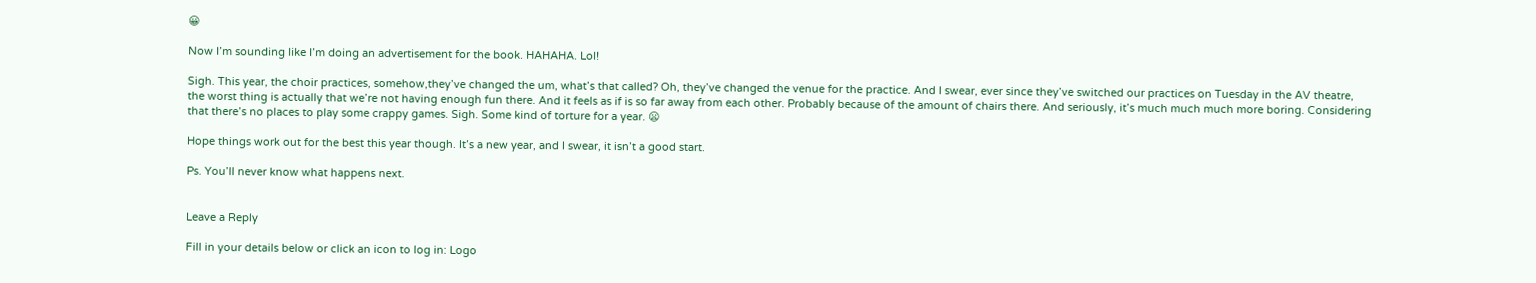😀

Now I’m sounding like I’m doing an advertisement for the book. HAHAHA. Lol!

Sigh. This year, the choir practices, somehow,they’ve changed the um, what’s that called? Oh, they’ve changed the venue for the practice. And I swear, ever since they’ve switched our practices on Tuesday in the AV theatre, the worst thing is actually that we’re not having enough fun there. And it feels as if is so far away from each other. Probably because of the amount of chairs there. And seriously, it’s much much much more boring. Considering that there’s no places to play some crappy games. Sigh. Some kind of torture for a year. 😦

Hope things work out for the best this year though. It’s a new year, and I swear, it isn’t a good start.

Ps. You’ll never know what happens next.


Leave a Reply

Fill in your details below or click an icon to log in: Logo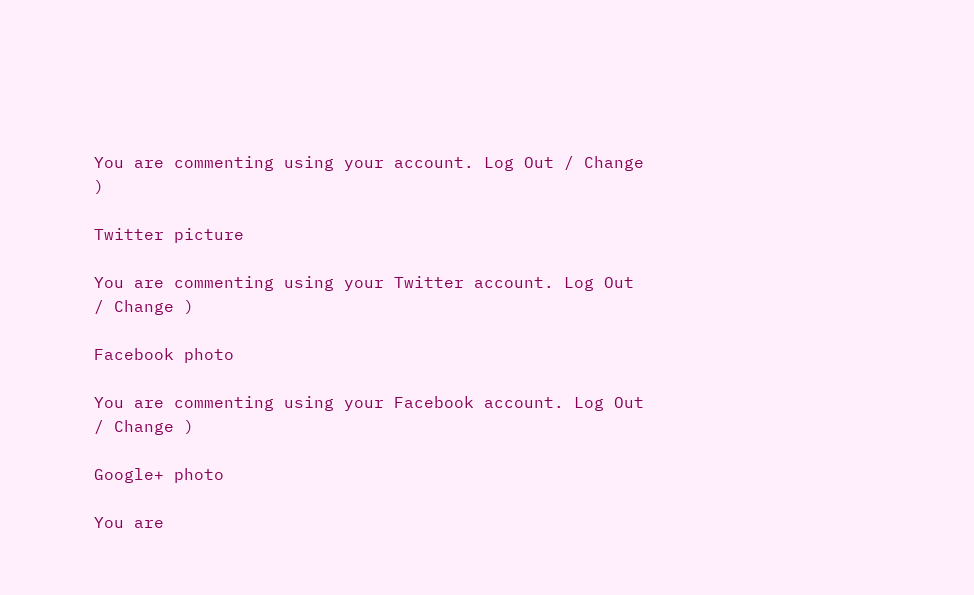You are commenting using your account. Log Out / Change )

Twitter picture

You are commenting using your Twitter account. Log Out / Change )

Facebook photo

You are commenting using your Facebook account. Log Out / Change )

Google+ photo

You are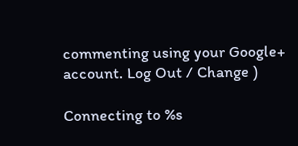commenting using your Google+ account. Log Out / Change )

Connecting to %s